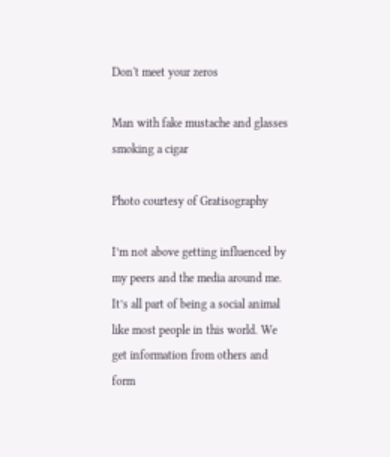Don't meet your zeros

Man with fake mustache and glasses smoking a cigar

Photo courtesy of Gratisography

I’m not above getting influenced by my peers and the media around me. It’s all part of being a social animal like most people in this world. We get information from others and form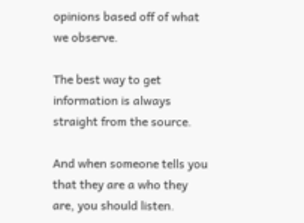opinions based off of what we observe.

The best way to get information is always straight from the source.

And when someone tells you that they are a who they are, you should listen.